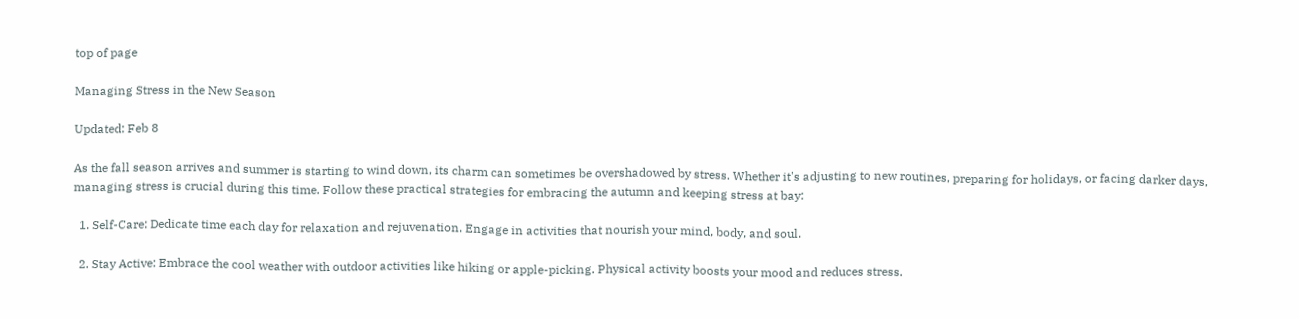top of page

Managing Stress in the New Season

Updated: Feb 8

As the fall season arrives and summer is starting to wind down, its charm can sometimes be overshadowed by stress. Whether it's adjusting to new routines, preparing for holidays, or facing darker days, managing stress is crucial during this time. Follow these practical strategies for embracing the autumn and keeping stress at bay:

  1. Self-Care: Dedicate time each day for relaxation and rejuvenation. Engage in activities that nourish your mind, body, and soul.

  2. Stay Active: Embrace the cool weather with outdoor activities like hiking or apple-picking. Physical activity boosts your mood and reduces stress.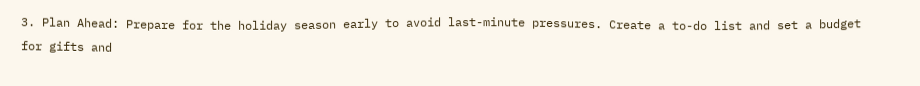3. Plan Ahead: Prepare for the holiday season early to avoid last-minute pressures. Create a to-do list and set a budget for gifts and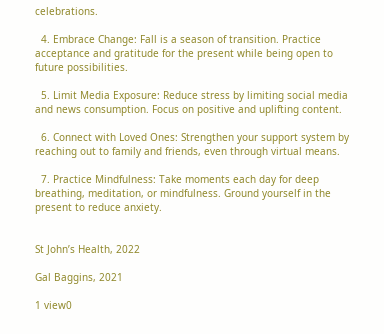celebrations.

  4. Embrace Change: Fall is a season of transition. Practice acceptance and gratitude for the present while being open to future possibilities.

  5. Limit Media Exposure: Reduce stress by limiting social media and news consumption. Focus on positive and uplifting content.

  6. Connect with Loved Ones: Strengthen your support system by reaching out to family and friends, even through virtual means.

  7. Practice Mindfulness: Take moments each day for deep breathing, meditation, or mindfulness. Ground yourself in the present to reduce anxiety.


St John’s Health, 2022

Gal Baggins, 2021

1 view0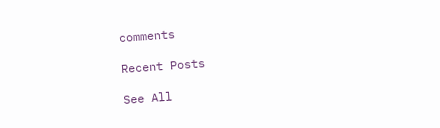comments

Recent Posts

See All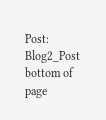Post: Blog2_Post
bottom of page